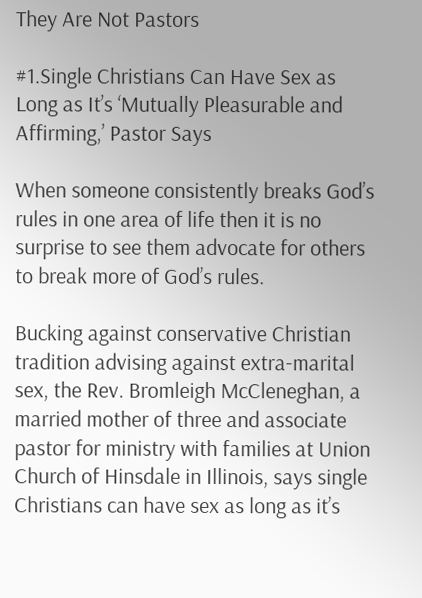They Are Not Pastors

#1.Single Christians Can Have Sex as Long as It’s ‘Mutually Pleasurable and Affirming,’ Pastor Says

When someone consistently breaks God’s rules in one area of life then it is no surprise to see them advocate for others to break more of God’s rules.

Bucking against conservative Christian tradition advising against extra-marital sex, the Rev. Bromleigh McCleneghan, a married mother of three and associate pastor for ministry with families at Union Church of Hinsdale in Illinois, says single Christians can have sex as long as it’s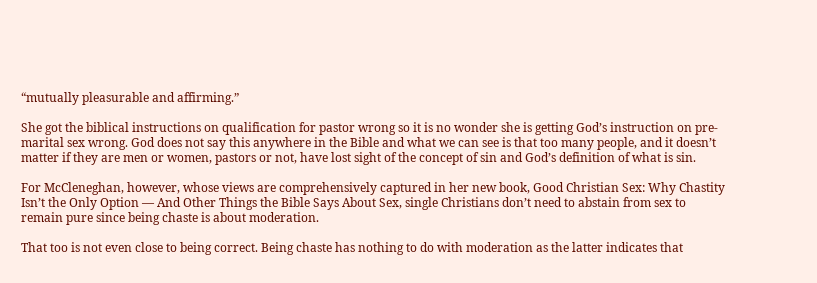“mutually pleasurable and affirming.”

She got the biblical instructions on qualification for pastor wrong so it is no wonder she is getting God’s instruction on pre-marital sex wrong. God does not say this anywhere in the Bible and what we can see is that too many people, and it doesn’t matter if they are men or women, pastors or not, have lost sight of the concept of sin and God’s definition of what is sin.

For McCleneghan, however, whose views are comprehensively captured in her new book, Good Christian Sex: Why Chastity Isn’t the Only Option — And Other Things the Bible Says About Sex, single Christians don’t need to abstain from sex to remain pure since being chaste is about moderation.

That too is not even close to being correct. Being chaste has nothing to do with moderation as the latter indicates that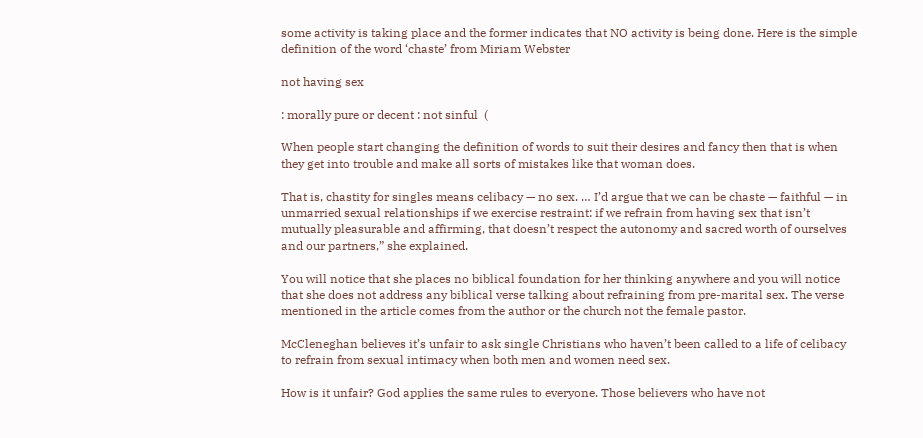some activity is taking place and the former indicates that NO activity is being done. Here is the simple definition of the word ‘chaste’ from Miriam Webster

not having sex

: morally pure or decent : not sinful  (

When people start changing the definition of words to suit their desires and fancy then that is when they get into trouble and make all sorts of mistakes like that woman does.

That is, chastity for singles means celibacy — no sex. … I’d argue that we can be chaste — faithful — in unmarried sexual relationships if we exercise restraint: if we refrain from having sex that isn’t mutually pleasurable and affirming, that doesn’t respect the autonomy and sacred worth of ourselves and our partners,” she explained.

You will notice that she places no biblical foundation for her thinking anywhere and you will notice that she does not address any biblical verse talking about refraining from pre-marital sex. The verse mentioned in the article comes from the author or the church not the female pastor.

McCleneghan believes it’s unfair to ask single Christians who haven’t been called to a life of celibacy to refrain from sexual intimacy when both men and women need sex.

How is it unfair? God applies the same rules to everyone. Those believers who have not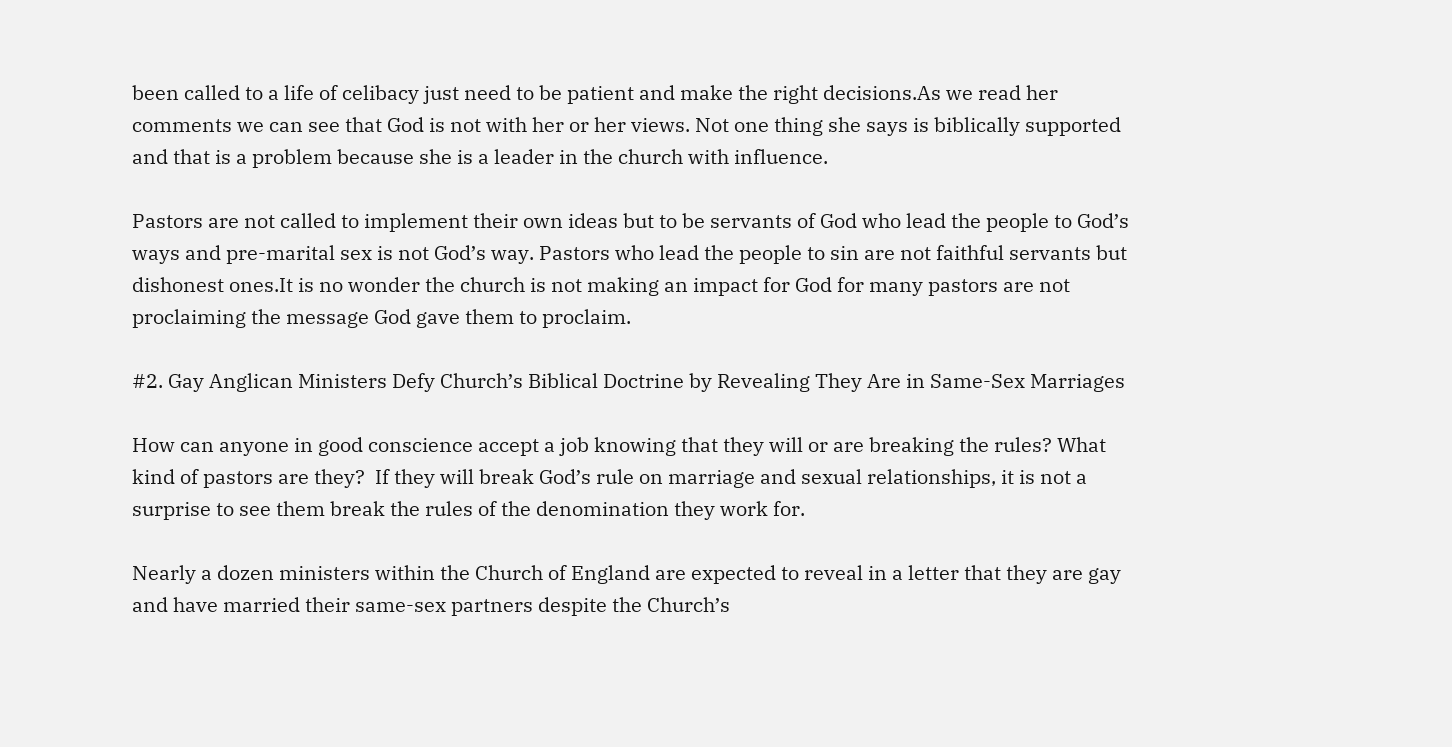been called to a life of celibacy just need to be patient and make the right decisions.As we read her comments we can see that God is not with her or her views. Not one thing she says is biblically supported and that is a problem because she is a leader in the church with influence.

Pastors are not called to implement their own ideas but to be servants of God who lead the people to God’s ways and pre-marital sex is not God’s way. Pastors who lead the people to sin are not faithful servants but dishonest ones.It is no wonder the church is not making an impact for God for many pastors are not proclaiming the message God gave them to proclaim.

#2. Gay Anglican Ministers Defy Church’s Biblical Doctrine by Revealing They Are in Same-Sex Marriages

How can anyone in good conscience accept a job knowing that they will or are breaking the rules? What kind of pastors are they?  If they will break God’s rule on marriage and sexual relationships, it is not a surprise to see them break the rules of the denomination they work for.

Nearly a dozen ministers within the Church of England are expected to reveal in a letter that they are gay and have married their same-sex partners despite the Church’s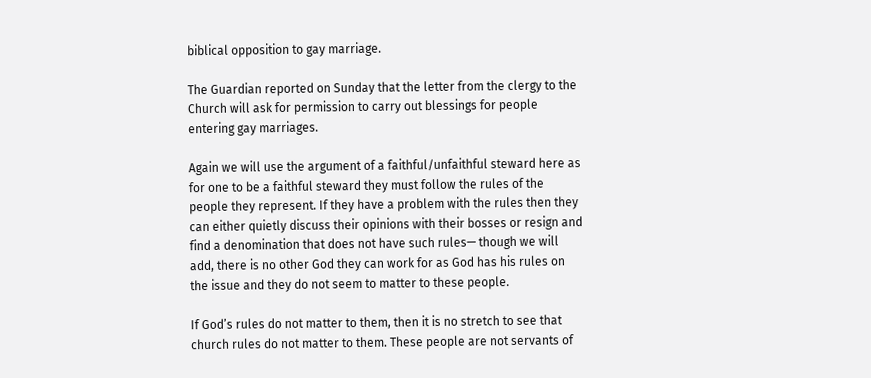biblical opposition to gay marriage.

The Guardian reported on Sunday that the letter from the clergy to the Church will ask for permission to carry out blessings for people entering gay marriages.

Again we will use the argument of a faithful/unfaithful steward here as for one to be a faithful steward they must follow the rules of the people they represent. If they have a problem with the rules then they can either quietly discuss their opinions with their bosses or resign and find a denomination that does not have such rules— though we will add, there is no other God they can work for as God has his rules on the issue and they do not seem to matter to these people.

If God’s rules do not matter to them, then it is no stretch to see that church rules do not matter to them. These people are not servants of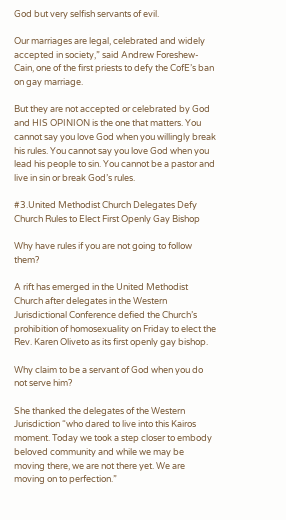God but very selfish servants of evil.

Our marriages are legal, celebrated and widely accepted in society,” said Andrew Foreshew-Cain, one of the first priests to defy the CofE’s ban on gay marriage.

But they are not accepted or celebrated by God and HIS OPINION is the one that matters. You cannot say you love God when you willingly break his rules. You cannot say you love God when you lead his people to sin. You cannot be a pastor and live in sin or break God’s rules.

#3.United Methodist Church Delegates Defy Church Rules to Elect First Openly Gay Bishop

Why have rules if you are not going to follow them?

A rift has emerged in the United Methodist Church after delegates in the Western Jurisdictional Conference defied the Church’s prohibition of homosexuality on Friday to elect the Rev. Karen Oliveto as its first openly gay bishop.

Why claim to be a servant of God when you do not serve him?

She thanked the delegates of the Western Jurisdiction “who dared to live into this Kairos moment. Today we took a step closer to embody beloved community and while we may be moving there, we are not there yet. We are moving on to perfection.”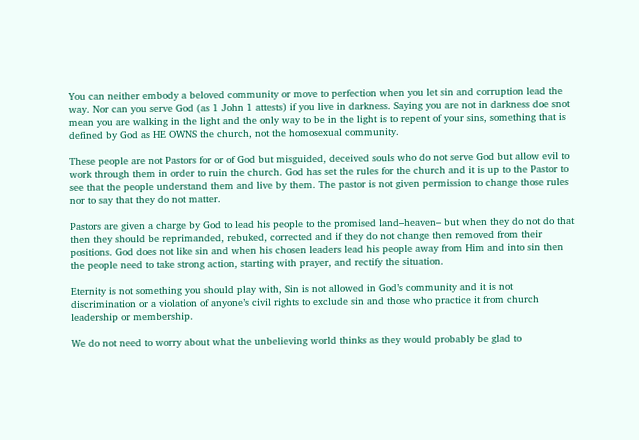You can neither embody a beloved community or move to perfection when you let sin and corruption lead the way. Nor can you serve God (as 1 John 1 attests) if you live in darkness. Saying you are not in darkness doe snot mean you are walking in the light and the only way to be in the light is to repent of your sins, something that is defined by God as HE OWNS the church, not the homosexual community.

These people are not Pastors for or of God but misguided, deceived souls who do not serve God but allow evil to work through them in order to ruin the church. God has set the rules for the church and it is up to the Pastor to see that the people understand them and live by them. The pastor is not given permission to change those rules nor to say that they do not matter.

Pastors are given a charge by God to lead his people to the promised land–heaven– but when they do not do that then they should be reprimanded, rebuked, corrected and if they do not change then removed from their positions. God does not like sin and when his chosen leaders lead his people away from Him and into sin then the people need to take strong action, starting with prayer, and rectify the situation.

Eternity is not something you should play with, Sin is not allowed in God’s community and it is not discrimination or a violation of anyone’s civil rights to exclude sin and those who practice it from church leadership or membership.

We do not need to worry about what the unbelieving world thinks as they would probably be glad to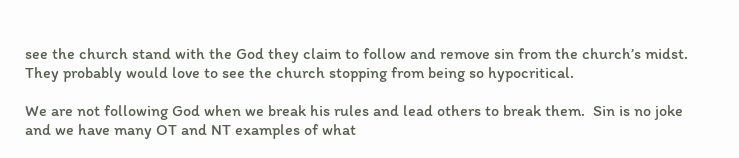see the church stand with the God they claim to follow and remove sin from the church’s midst. They probably would love to see the church stopping from being so hypocritical.

We are not following God when we break his rules and lead others to break them.  Sin is no joke and we have many OT and NT examples of what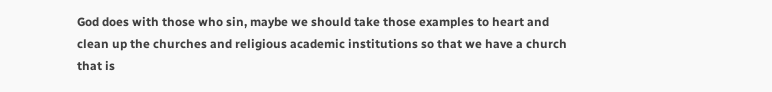God does with those who sin, maybe we should take those examples to heart and clean up the churches and religious academic institutions so that we have a church that is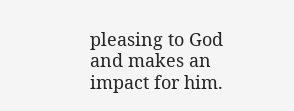pleasing to God and makes an impact for him.